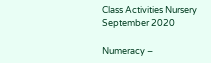Class Activities Nursery September 2020

Numeracy –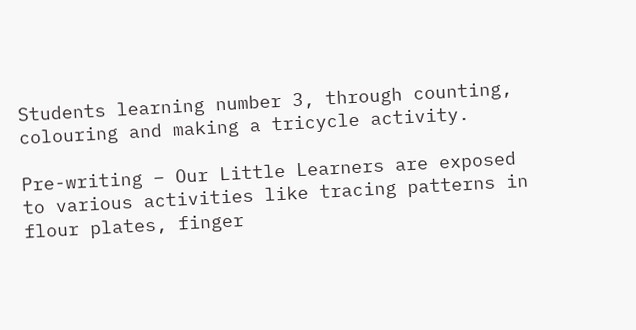Students learning number 3, through counting, colouring and making a tricycle activity.

Pre-writing – Our Little Learners are exposed to various activities like tracing patterns in flour plates, finger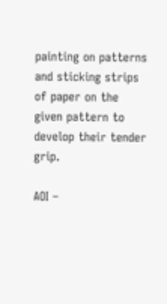painting on patterns and sticking strips of paper on the given pattern to develop their tender grip.

AOI –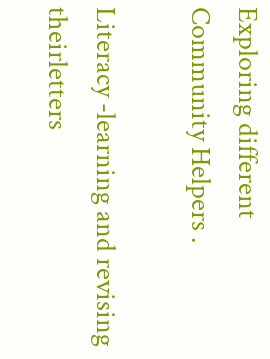Exploring different Community Helpers .

Literacy -learning and revising theirletters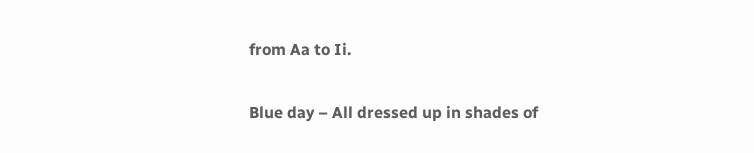from Aa to Ii.

Blue day – All dressed up in shades of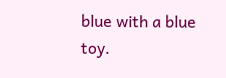blue with a blue toy.